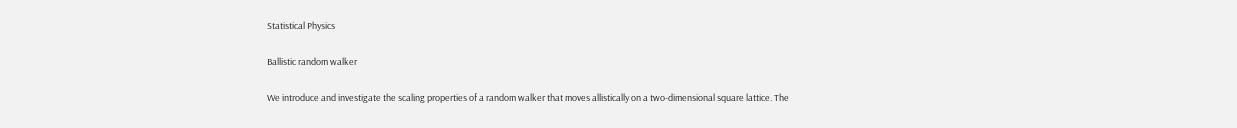Statistical Physics

Ballistic random walker

We introduce and investigate the scaling properties of a random walker that moves allistically on a two-dimensional square lattice. The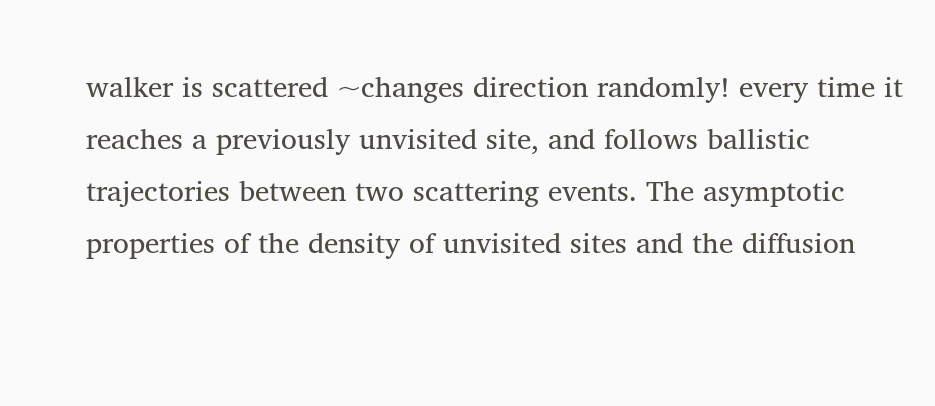walker is scattered ~changes direction randomly! every time it reaches a previously unvisited site, and follows ballistic trajectories between two scattering events. The asymptotic properties of the density of unvisited sites and the diffusion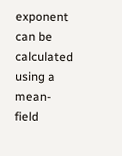exponent can be calculated using a mean-field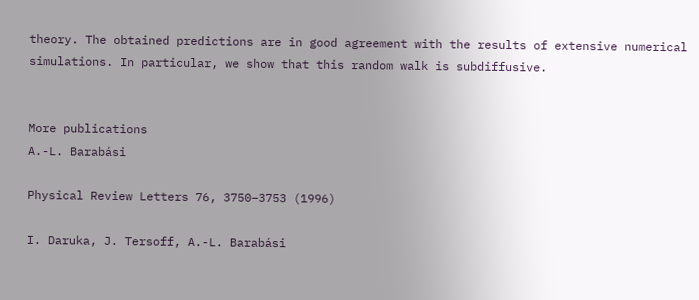theory. The obtained predictions are in good agreement with the results of extensive numerical simulations. In particular, we show that this random walk is subdiffusive.


More publications
A.-L. Barabási

Physical Review Letters 76, 3750–3753 (1996)

I. Daruka, J. Tersoff, A.-L. Barabási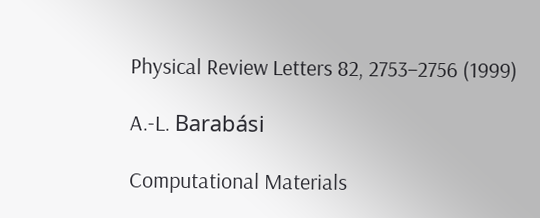Physical Review Letters 82, 2753–2756 (1999)

A.-L. Barabási

Computational Materials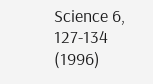Science 6, 127-134 (1996)